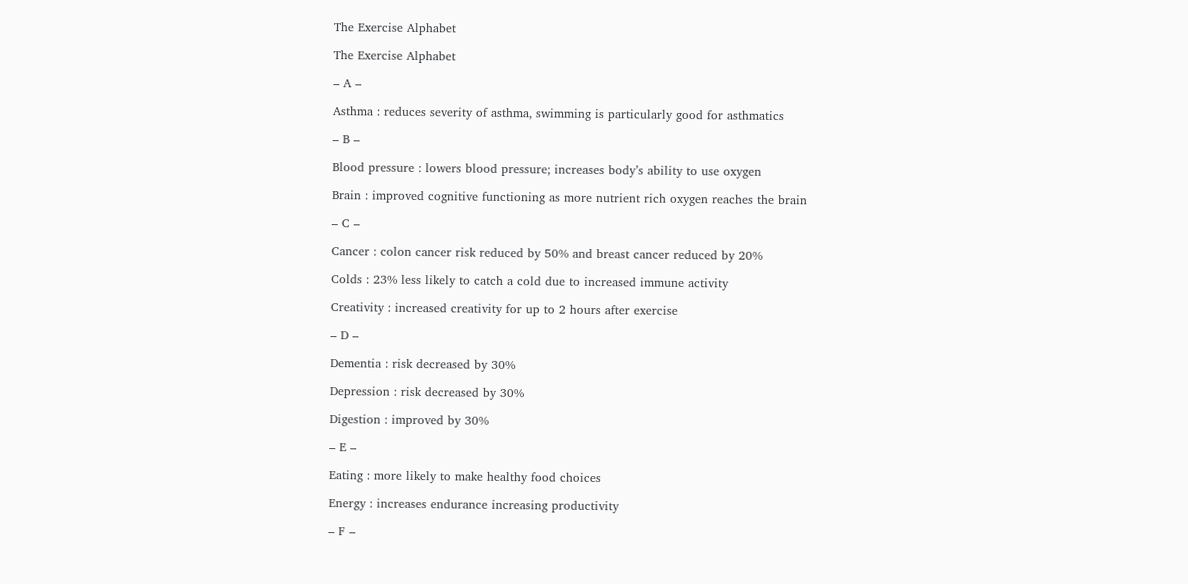The Exercise Alphabet

The Exercise Alphabet

– A –

Asthma : reduces severity of asthma, swimming is particularly good for asthmatics

– B –

Blood pressure : lowers blood pressure; increases body’s ability to use oxygen

Brain : improved cognitive functioning as more nutrient rich oxygen reaches the brain

– C –

Cancer : colon cancer risk reduced by 50% and breast cancer reduced by 20%

Colds : 23% less likely to catch a cold due to increased immune activity

Creativity : increased creativity for up to 2 hours after exercise

– D –

Dementia : risk decreased by 30%

Depression : risk decreased by 30%

Digestion : improved by 30%

– E –

Eating : more likely to make healthy food choices

Energy : increases endurance increasing productivity

– F –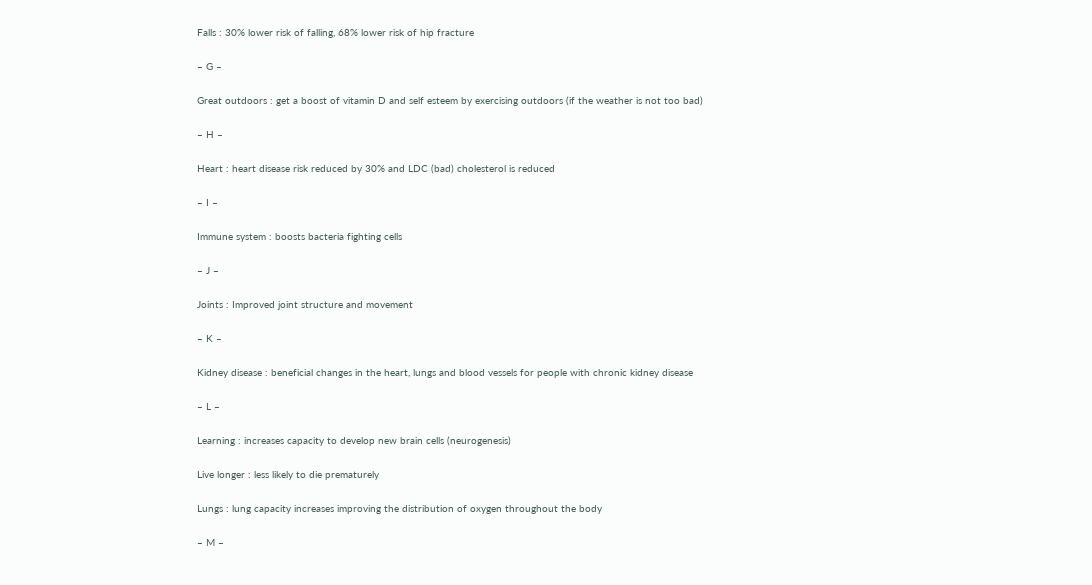Falls : 30% lower risk of falling, 68% lower risk of hip fracture

– G –

Great outdoors : get a boost of vitamin D and self esteem by exercising outdoors (if the weather is not too bad)

– H –

Heart : heart disease risk reduced by 30% and LDC (bad) cholesterol is reduced

– I –

Immune system : boosts bacteria fighting cells

– J –

Joints : Improved joint structure and movement

– K –

Kidney disease : beneficial changes in the heart, lungs and blood vessels for people with chronic kidney disease

– L –

Learning : increases capacity to develop new brain cells (neurogenesis)

Live longer : less likely to die prematurely

Lungs : lung capacity increases improving the distribution of oxygen throughout the body

– M –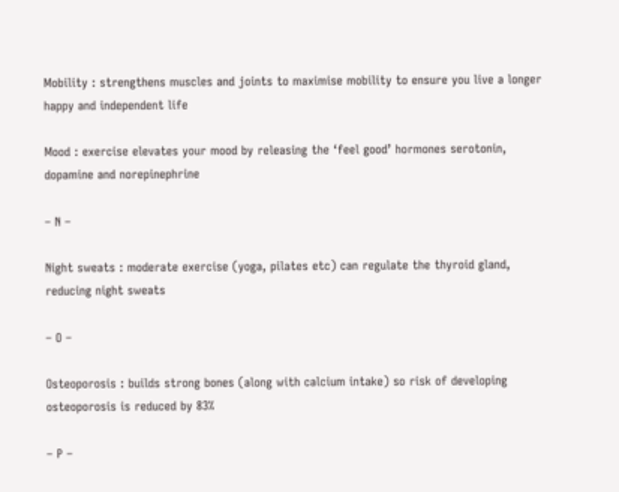Mobility : strengthens muscles and joints to maximise mobility to ensure you live a longer happy and independent life

Mood : exercise elevates your mood by releasing the ‘feel good’ hormones serotonin, dopamine and norepinephrine

– N –

Night sweats : moderate exercise (yoga, pilates etc) can regulate the thyroid gland, reducing night sweats

– O –

Osteoporosis : builds strong bones (along with calcium intake) so risk of developing osteoporosis is reduced by 83%

– P –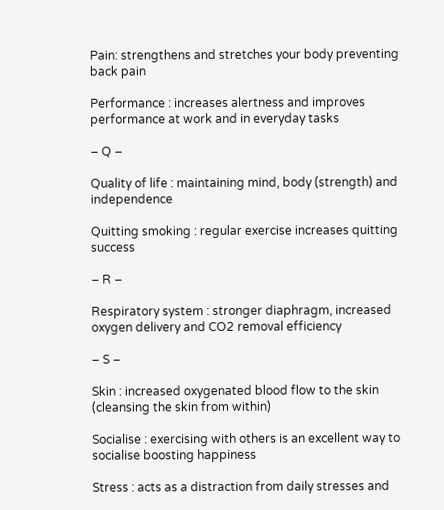Pain: strengthens and stretches your body preventing back pain

Performance : increases alertness and improves performance at work and in everyday tasks

– Q –

Quality of life : maintaining mind, body (strength) and independence

Quitting smoking : regular exercise increases quitting success

– R –

Respiratory system : stronger diaphragm, increased oxygen delivery and CO2 removal efficiency

– S –

Skin : increased oxygenated blood flow to the skin (cleansing the skin from within)

Socialise : exercising with others is an excellent way to socialise boosting happiness

Stress : acts as a distraction from daily stresses and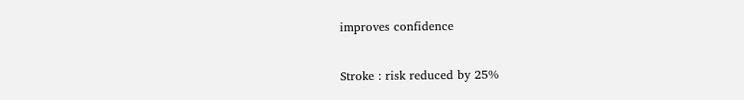improves confidence

Stroke : risk reduced by 25%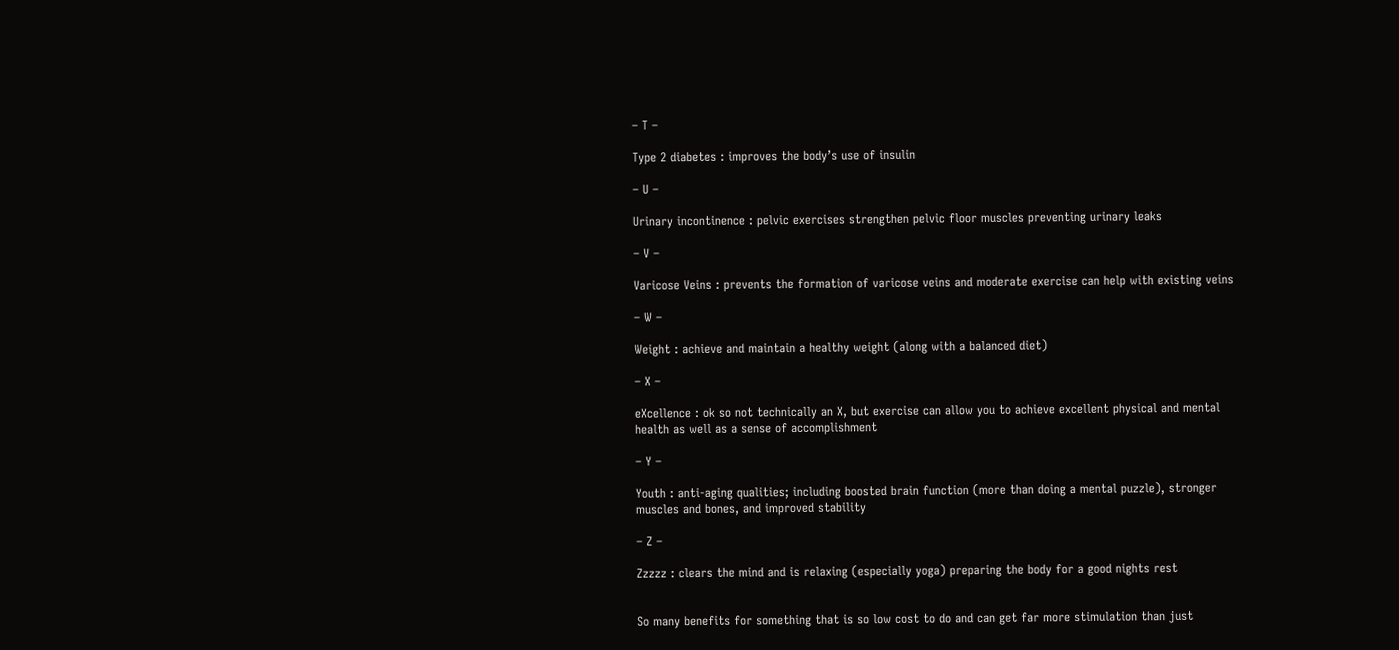– T –

Type 2 diabetes : improves the body’s use of insulin

– U –

Urinary incontinence : pelvic exercises strengthen pelvic floor muscles preventing urinary leaks

– V –

Varicose Veins : prevents the formation of varicose veins and moderate exercise can help with existing veins

– W –

Weight : achieve and maintain a healthy weight (along with a balanced diet)

– X –

eXcellence : ok so not technically an X, but exercise can allow you to achieve excellent physical and mental health as well as a sense of accomplishment

– Y –

Youth : anti-aging qualities; including boosted brain function (more than doing a mental puzzle), stronger muscles and bones, and improved stability

– Z –

Zzzzz : clears the mind and is relaxing (especially yoga) preparing the body for a good nights rest


So many benefits for something that is so low cost to do and can get far more stimulation than just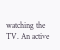watching the TV. An active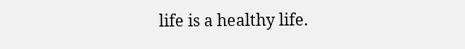life is a healthy life.